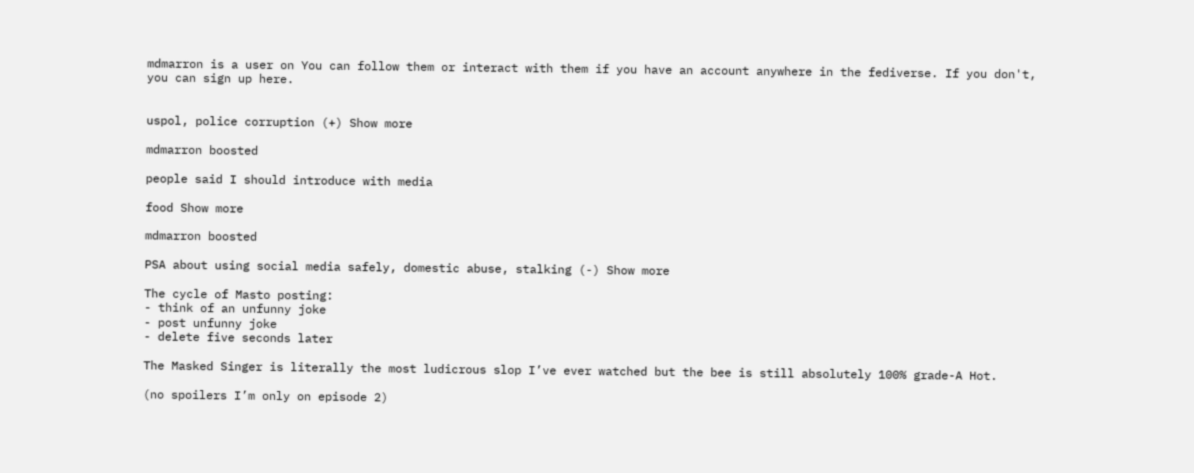mdmarron is a user on You can follow them or interact with them if you have an account anywhere in the fediverse. If you don't, you can sign up here.


uspol, police corruption (+) Show more

mdmarron boosted

people said I should introduce with media

food Show more

mdmarron boosted

PSA about using social media safely, domestic abuse, stalking (-) Show more

The cycle of Masto posting:
- think of an unfunny joke
- post unfunny joke
- delete five seconds later

The Masked Singer is literally the most ludicrous slop I’ve ever watched but the bee is still absolutely 100% grade-A Hot.

(no spoilers I’m only on episode 2)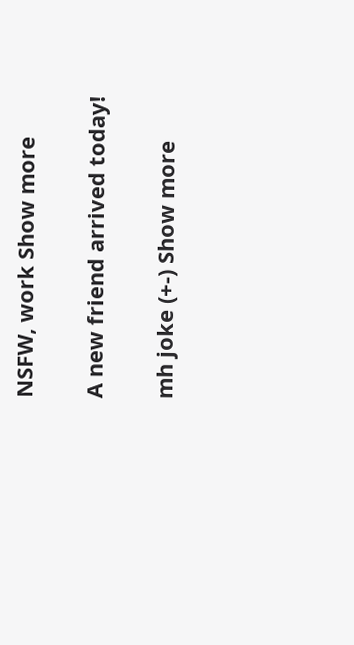NSFW, work Show more

A new friend arrived today!

mh joke (+-) Show more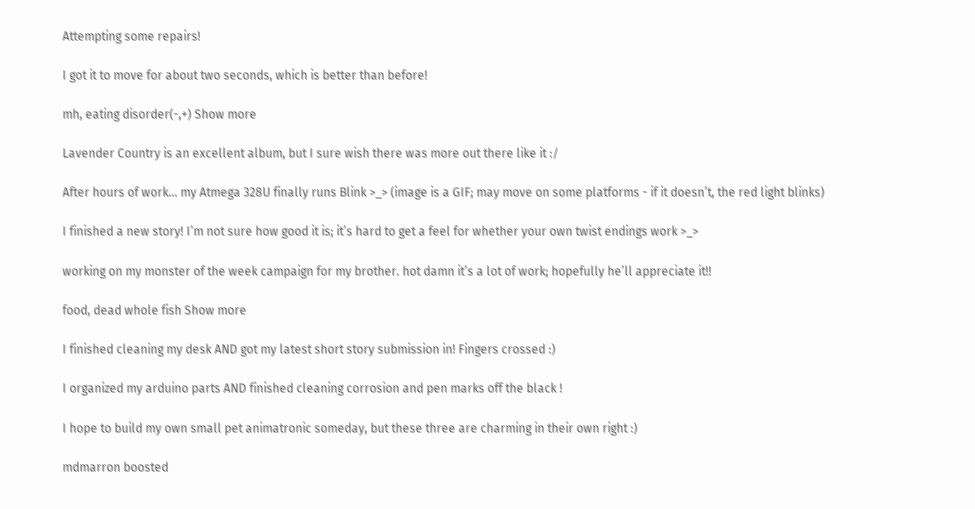Attempting some repairs!

I got it to move for about two seconds, which is better than before!

mh, eating disorder(-,+) Show more

Lavender Country is an excellent album, but I sure wish there was more out there like it :/

After hours of work... my Atmega 328U finally runs Blink >_> (image is a GIF; may move on some platforms - if it doesn’t, the red light blinks)

I finished a new story! I’m not sure how good it is; it’s hard to get a feel for whether your own twist endings work >_>

working on my monster of the week campaign for my brother. hot damn it’s a lot of work; hopefully he’ll appreciate it!!

food, dead whole fish Show more

I finished cleaning my desk AND got my latest short story submission in! Fingers crossed :)

I organized my arduino parts AND finished cleaning corrosion and pen marks off the black !

I hope to build my own small pet animatronic someday, but these three are charming in their own right :)

mdmarron boosted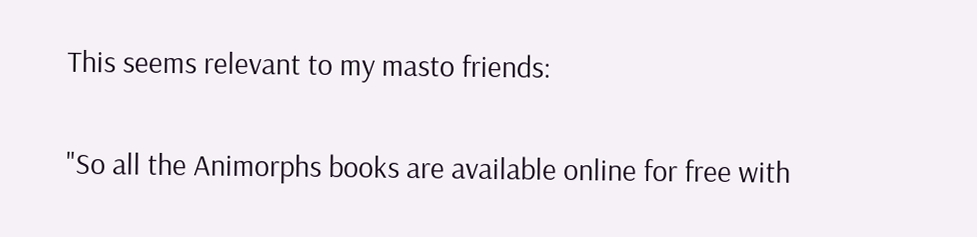This seems relevant to my masto friends:

"So all the Animorphs books are available online for free with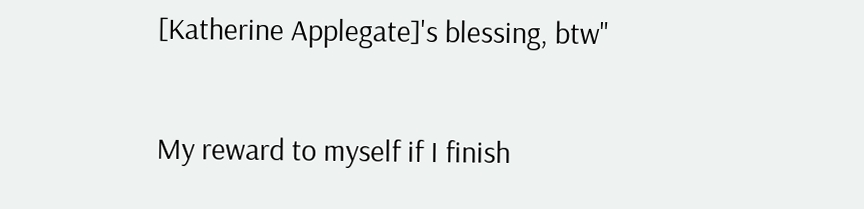[Katherine Applegate]'s blessing, btw"

My reward to myself if I finish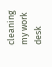cleaning my work desk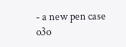- a new pen case o3o